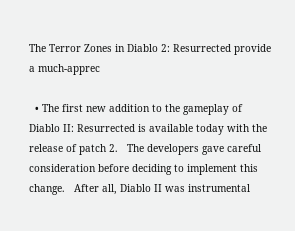The Terror Zones in Diablo 2: Resurrected provide a much-apprec

  • The first new addition to the gameplay of Diablo II: Resurrected is available today with the release of patch 2.   The developers gave careful consideration before deciding to implement this change.   After all, Diablo II was instrumental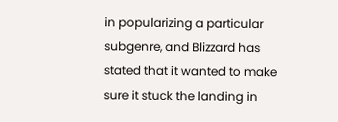in popularizing a particular subgenre, and Blizzard has stated that it wanted to make sure it stuck the landing in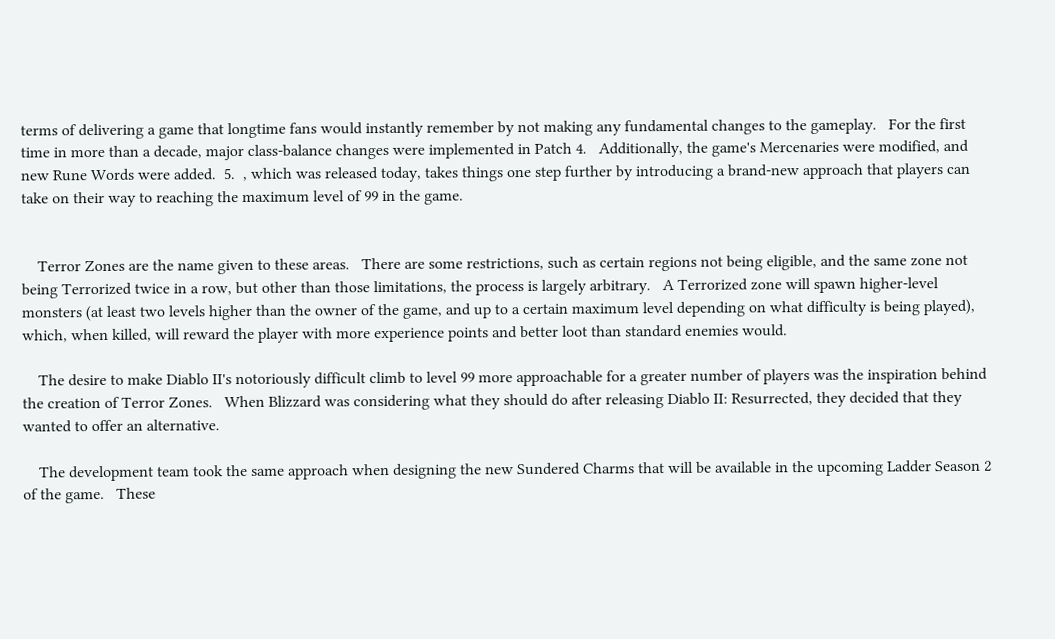terms of delivering a game that longtime fans would instantly remember by not making any fundamental changes to the gameplay.   For the first time in more than a decade, major class-balance changes were implemented in Patch 4.   Additionally, the game's Mercenaries were modified, and new Rune Words were added.  5.  , which was released today, takes things one step further by introducing a brand-new approach that players can take on their way to reaching the maximum level of 99 in the game.


    Terror Zones are the name given to these areas.   There are some restrictions, such as certain regions not being eligible, and the same zone not being Terrorized twice in a row, but other than those limitations, the process is largely arbitrary.   A Terrorized zone will spawn higher-level monsters (at least two levels higher than the owner of the game, and up to a certain maximum level depending on what difficulty is being played), which, when killed, will reward the player with more experience points and better loot than standard enemies would.

    The desire to make Diablo II's notoriously difficult climb to level 99 more approachable for a greater number of players was the inspiration behind the creation of Terror Zones.   When Blizzard was considering what they should do after releasing Diablo II: Resurrected, they decided that they wanted to offer an alternative.

    The development team took the same approach when designing the new Sundered Charms that will be available in the upcoming Ladder Season 2 of the game.   These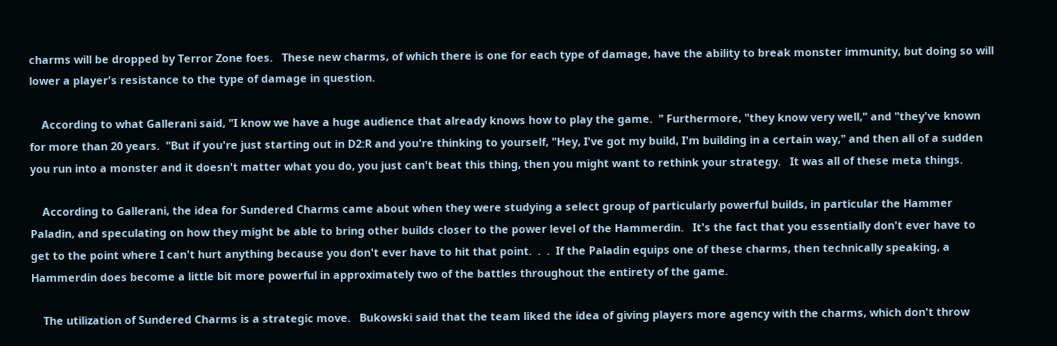charms will be dropped by Terror Zone foes.   These new charms, of which there is one for each type of damage, have the ability to break monster immunity, but doing so will lower a player's resistance to the type of damage in question.

    According to what Gallerani said, "I know we have a huge audience that already knows how to play the game.  " Furthermore, "they know very well," and "they've known for more than 20 years.  "But if you're just starting out in D2:R and you're thinking to yourself, "Hey, I've got my build, I'm building in a certain way," and then all of a sudden you run into a monster and it doesn't matter what you do, you just can't beat this thing, then you might want to rethink your strategy.   It was all of these meta things.

    According to Gallerani, the idea for Sundered Charms came about when they were studying a select group of particularly powerful builds, in particular the Hammer Paladin, and speculating on how they might be able to bring other builds closer to the power level of the Hammerdin.   It's the fact that you essentially don't ever have to get to the point where I can't hurt anything because you don't ever have to hit that point.  .  .  If the Paladin equips one of these charms, then technically speaking, a Hammerdin does become a little bit more powerful in approximately two of the battles throughout the entirety of the game.

    The utilization of Sundered Charms is a strategic move.   Bukowski said that the team liked the idea of giving players more agency with the charms, which don't throw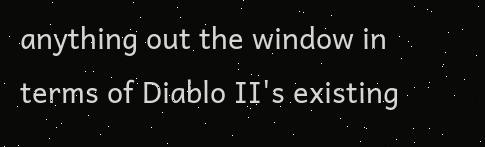anything out the window in terms of Diablo II's existing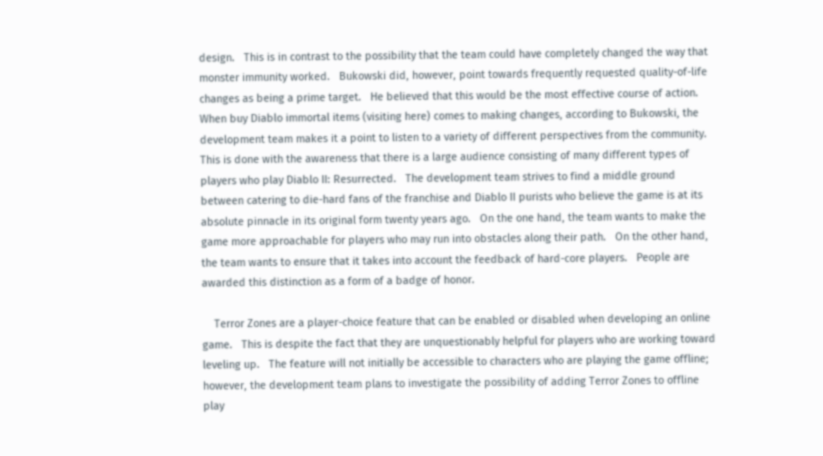design.   This is in contrast to the possibility that the team could have completely changed the way that monster immunity worked.   Bukowski did, however, point towards frequently requested quality-of-life changes as being a prime target.   He believed that this would be the most effective course of action.   When buy Diablo immortal items (visiting here) comes to making changes, according to Bukowski, the development team makes it a point to listen to a variety of different perspectives from the community.   This is done with the awareness that there is a large audience consisting of many different types of players who play Diablo II: Resurrected.   The development team strives to find a middle ground between catering to die-hard fans of the franchise and Diablo II purists who believe the game is at its absolute pinnacle in its original form twenty years ago.   On the one hand, the team wants to make the game more approachable for players who may run into obstacles along their path.   On the other hand, the team wants to ensure that it takes into account the feedback of hard-core players.   People are awarded this distinction as a form of a badge of honor.

    Terror Zones are a player-choice feature that can be enabled or disabled when developing an online game.   This is despite the fact that they are unquestionably helpful for players who are working toward leveling up.   The feature will not initially be accessible to characters who are playing the game offline; however, the development team plans to investigate the possibility of adding Terror Zones to offline play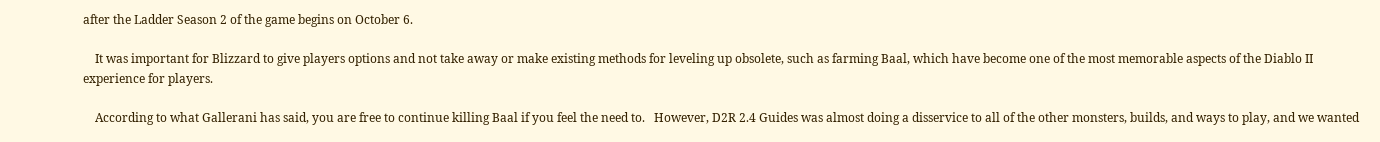after the Ladder Season 2 of the game begins on October 6.

    It was important for Blizzard to give players options and not take away or make existing methods for leveling up obsolete, such as farming Baal, which have become one of the most memorable aspects of the Diablo II experience for players.

    According to what Gallerani has said, you are free to continue killing Baal if you feel the need to.   However, D2R 2.4 Guides was almost doing a disservice to all of the other monsters, builds, and ways to play, and we wanted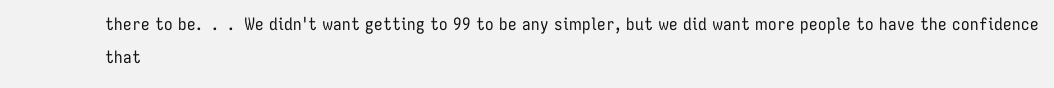there to be.  .  .  We didn't want getting to 99 to be any simpler, but we did want more people to have the confidence that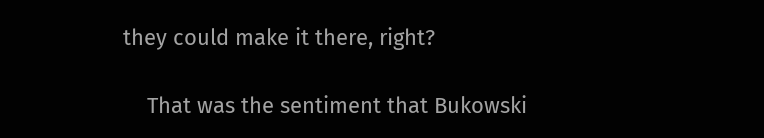they could make it there, right?

    That was the sentiment that Bukowski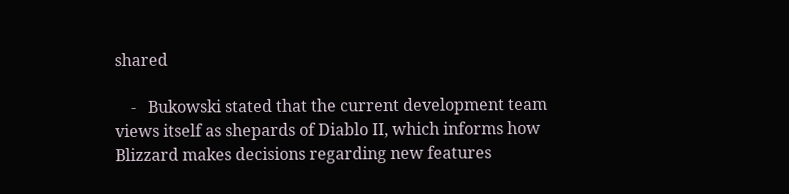shared

    -   Bukowski stated that the current development team views itself as shepards of Diablo II, which informs how Blizzard makes decisions regarding new features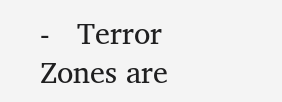-   Terror Zones are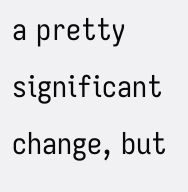a pretty significant change, but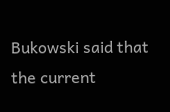Bukowski said that the current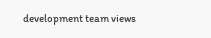development team views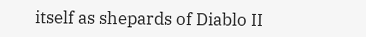itself as shepards of Diablo II